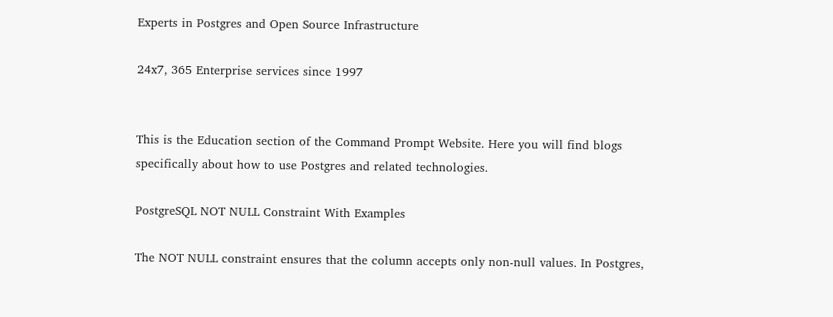Experts in Postgres and Open Source Infrastructure

24x7, 365 Enterprise services since 1997


This is the Education section of the Command Prompt Website. Here you will find blogs specifically about how to use Postgres and related technologies.

PostgreSQL NOT NULL Constraint With Examples

The NOT NULL constraint ensures that the column accepts only non-null values. In Postgres,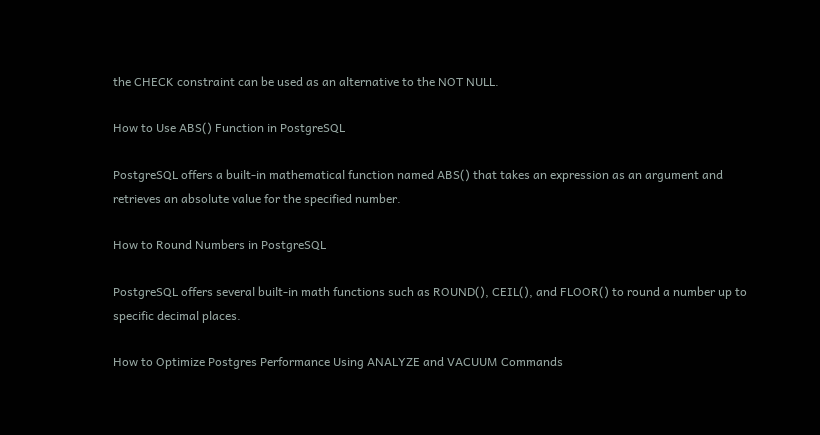the CHECK constraint can be used as an alternative to the NOT NULL.

How to Use ABS() Function in PostgreSQL

PostgreSQL offers a built-in mathematical function named ABS() that takes an expression as an argument and retrieves an absolute value for the specified number.

How to Round Numbers in PostgreSQL

PostgreSQL offers several built-in math functions such as ROUND(), CEIL(), and FLOOR() to round a number up to specific decimal places.

How to Optimize Postgres Performance Using ANALYZE and VACUUM Commands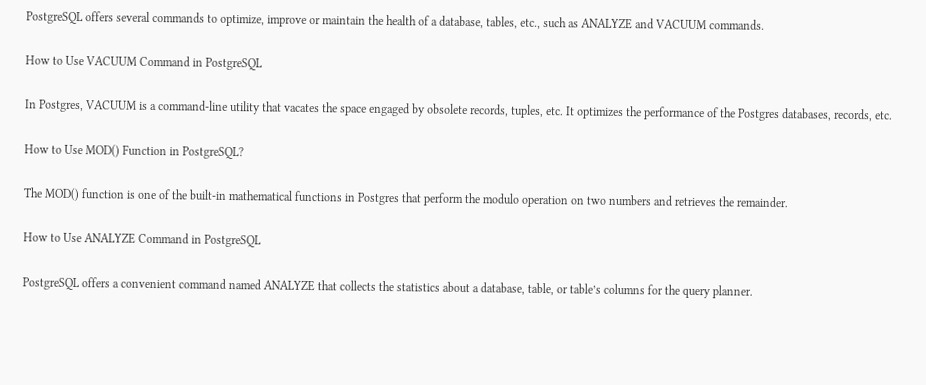PostgreSQL offers several commands to optimize, improve or maintain the health of a database, tables, etc., such as ANALYZE and VACUUM commands.

How to Use VACUUM Command in PostgreSQL

In Postgres, VACUUM is a command-line utility that vacates the space engaged by obsolete records, tuples, etc. It optimizes the performance of the Postgres databases, records, etc.

How to Use MOD() Function in PostgreSQL?

The MOD() function is one of the built-in mathematical functions in Postgres that perform the modulo operation on two numbers and retrieves the remainder.

How to Use ANALYZE Command in PostgreSQL

PostgreSQL offers a convenient command named ANALYZE that collects the statistics about a database, table, or table’s columns for the query planner.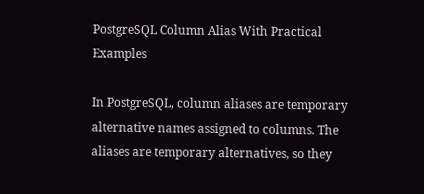PostgreSQL Column Alias With Practical Examples

In PostgreSQL, column aliases are temporary alternative names assigned to columns. The aliases are temporary alternatives, so they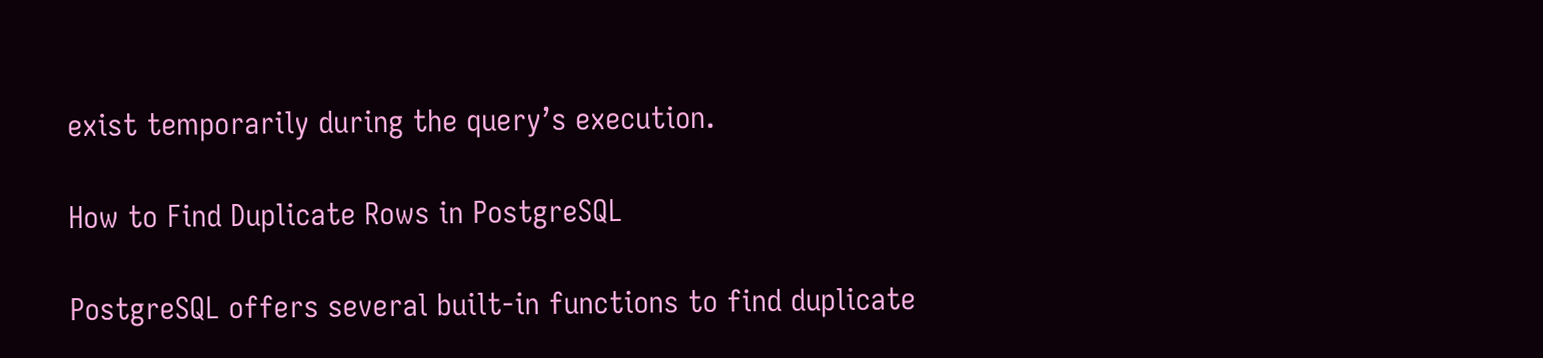exist temporarily during the query’s execution.

How to Find Duplicate Rows in PostgreSQL

PostgreSQL offers several built-in functions to find duplicate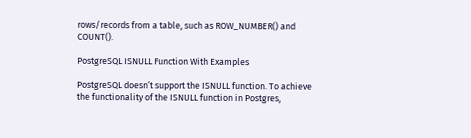rows/records from a table, such as ROW_NUMBER() and COUNT().

PostgreSQL ISNULL Function With Examples

PostgreSQL doesn’t support the ISNULL function. To achieve the functionality of the ISNULL function in Postgres,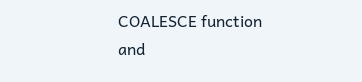COALESCE function and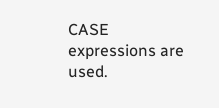CASE expressions are used.